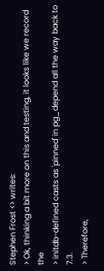Stephen Frost <> writes:
> Ok, thinking a bit more on this and testing, it looks like we record the
> initdb-defined casts as 'pinned' in pg_depend all the way back to 7.3.
> Therefore,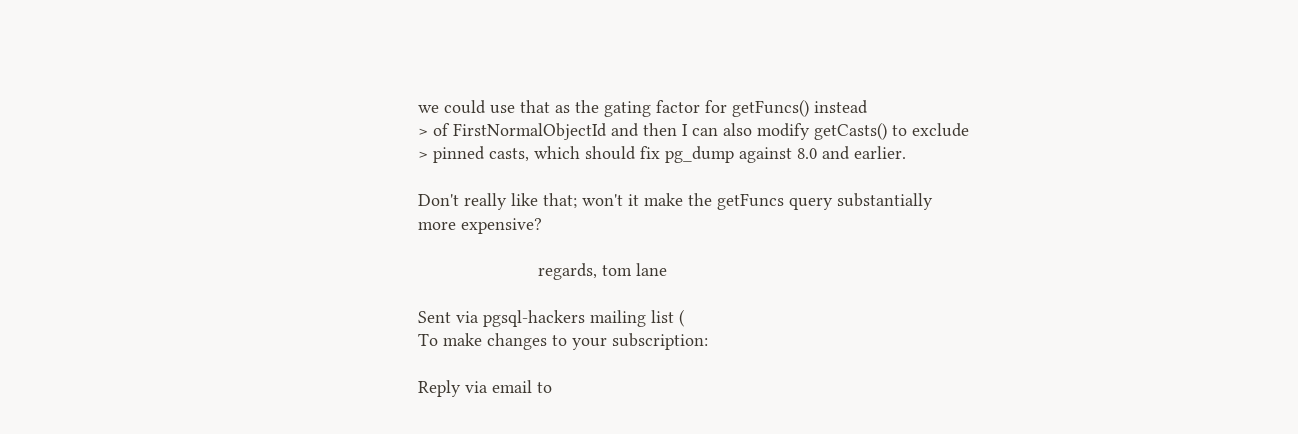we could use that as the gating factor for getFuncs() instead
> of FirstNormalObjectId and then I can also modify getCasts() to exclude
> pinned casts, which should fix pg_dump against 8.0 and earlier.

Don't really like that; won't it make the getFuncs query substantially
more expensive?

                        regards, tom lane

Sent via pgsql-hackers mailing list (
To make changes to your subscription:

Reply via email to